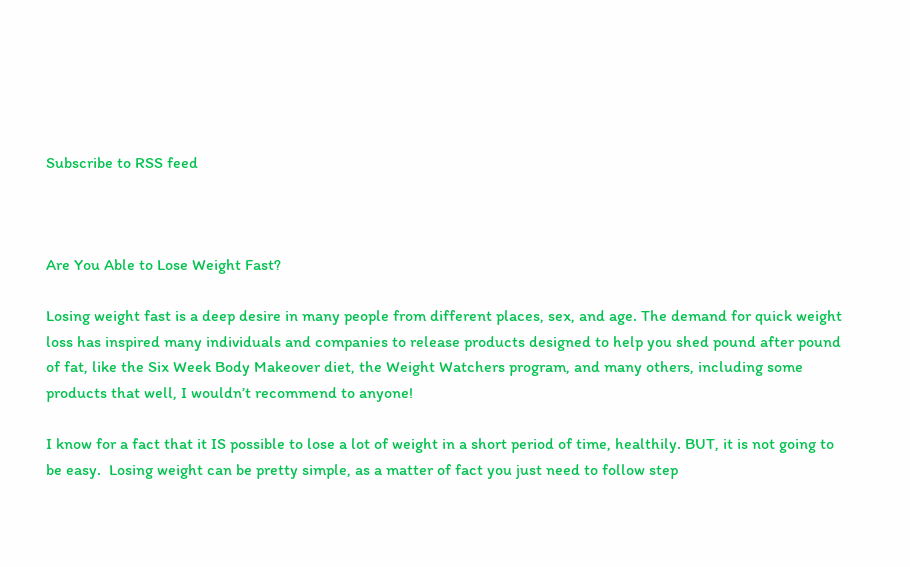Subscribe to RSS feed



Are You Able to Lose Weight Fast?

Losing weight fast is a deep desire in many people from different places, sex, and age. The demand for quick weight loss has inspired many individuals and companies to release products designed to help you shed pound after pound of fat, like the Six Week Body Makeover diet, the Weight Watchers program, and many others, including some products that well, I wouldn’t recommend to anyone!

I know for a fact that it IS possible to lose a lot of weight in a short period of time, healthily. BUT, it is not going to be easy.  Losing weight can be pretty simple, as a matter of fact you just need to follow step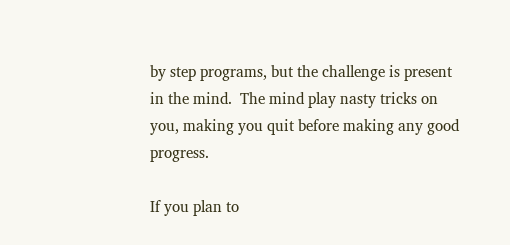by step programs, but the challenge is present in the mind.  The mind play nasty tricks on you, making you quit before making any good progress.

If you plan to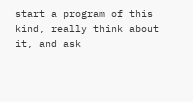start a program of this kind, really think about it, and ask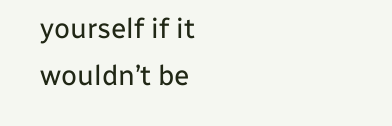yourself if it wouldn’t be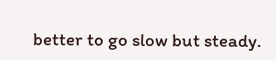better to go slow but steady.